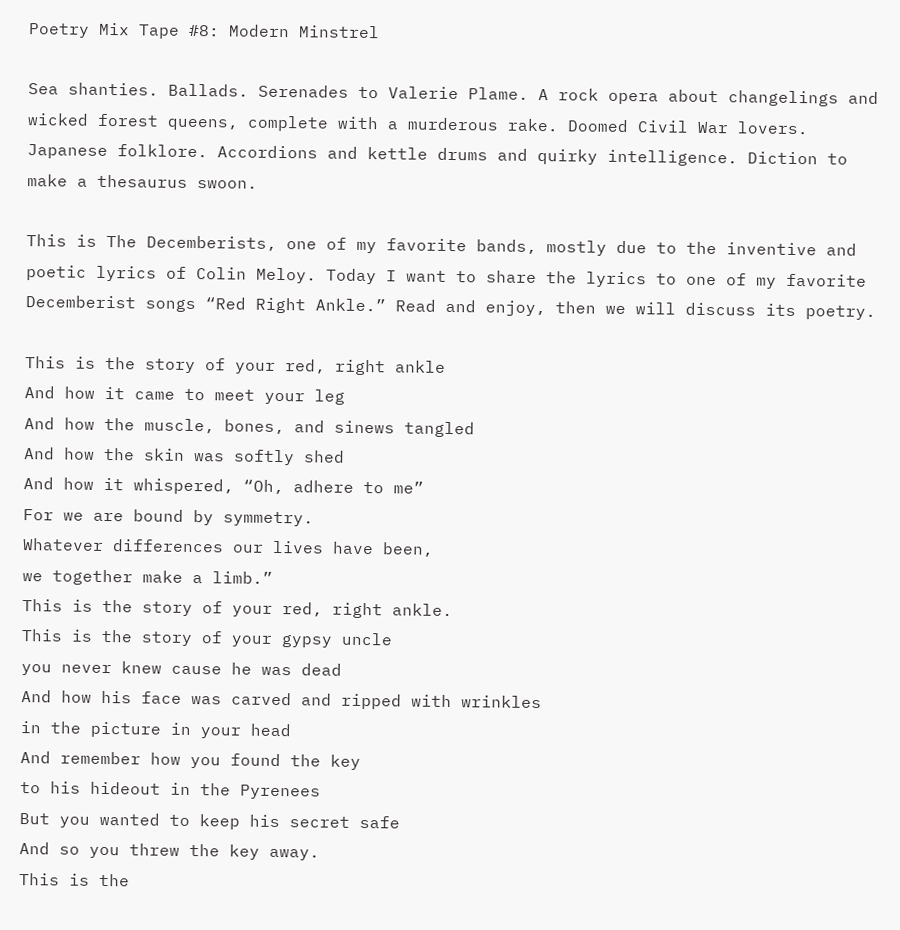Poetry Mix Tape #8: Modern Minstrel

Sea shanties. Ballads. Serenades to Valerie Plame. A rock opera about changelings and wicked forest queens, complete with a murderous rake. Doomed Civil War lovers. Japanese folklore. Accordions and kettle drums and quirky intelligence. Diction to make a thesaurus swoon.

This is The Decemberists, one of my favorite bands, mostly due to the inventive and poetic lyrics of Colin Meloy. Today I want to share the lyrics to one of my favorite Decemberist songs “Red Right Ankle.” Read and enjoy, then we will discuss its poetry.

This is the story of your red, right ankle
And how it came to meet your leg
And how the muscle, bones, and sinews tangled
And how the skin was softly shed
And how it whispered, “Oh, adhere to me”
For we are bound by symmetry.
Whatever differences our lives have been,
we together make a limb.”
This is the story of your red, right ankle.
This is the story of your gypsy uncle
you never knew cause he was dead
And how his face was carved and ripped with wrinkles
in the picture in your head
And remember how you found the key
to his hideout in the Pyrenees
But you wanted to keep his secret safe
And so you threw the key away.
This is the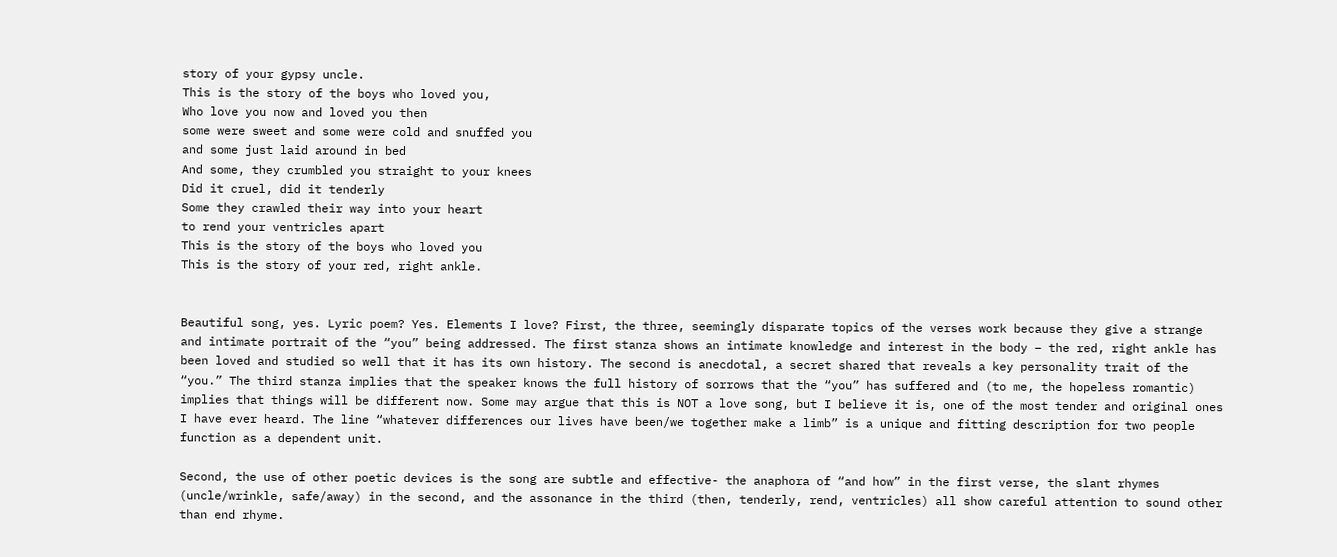story of your gypsy uncle.
This is the story of the boys who loved you,
Who love you now and loved you then
some were sweet and some were cold and snuffed you
and some just laid around in bed
And some, they crumbled you straight to your knees
Did it cruel, did it tenderly
Some they crawled their way into your heart
to rend your ventricles apart
This is the story of the boys who loved you
This is the story of your red, right ankle.


Beautiful song, yes. Lyric poem? Yes. Elements I love? First, the three, seemingly disparate topics of the verses work because they give a strange and intimate portrait of the “you” being addressed. The first stanza shows an intimate knowledge and interest in the body – the red, right ankle has been loved and studied so well that it has its own history. The second is anecdotal, a secret shared that reveals a key personality trait of the “you.” The third stanza implies that the speaker knows the full history of sorrows that the “you” has suffered and (to me, the hopeless romantic) implies that things will be different now. Some may argue that this is NOT a love song, but I believe it is, one of the most tender and original ones I have ever heard. The line “whatever differences our lives have been/we together make a limb” is a unique and fitting description for two people function as a dependent unit.

Second, the use of other poetic devices is the song are subtle and effective- the anaphora of “and how” in the first verse, the slant rhymes (uncle/wrinkle, safe/away) in the second, and the assonance in the third (then, tenderly, rend, ventricles) all show careful attention to sound other than end rhyme.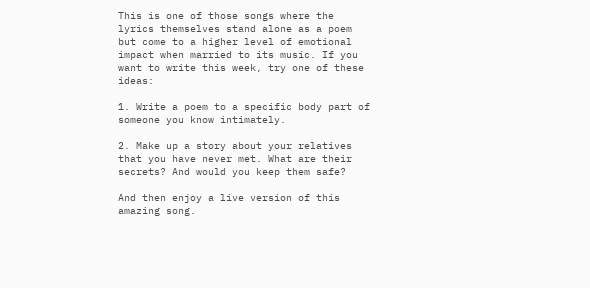This is one of those songs where the lyrics themselves stand alone as a poem but come to a higher level of emotional impact when married to its music. If you want to write this week, try one of these ideas:

1. Write a poem to a specific body part of someone you know intimately.

2. Make up a story about your relatives that you have never met. What are their secrets? And would you keep them safe?

And then enjoy a live version of this amazing song.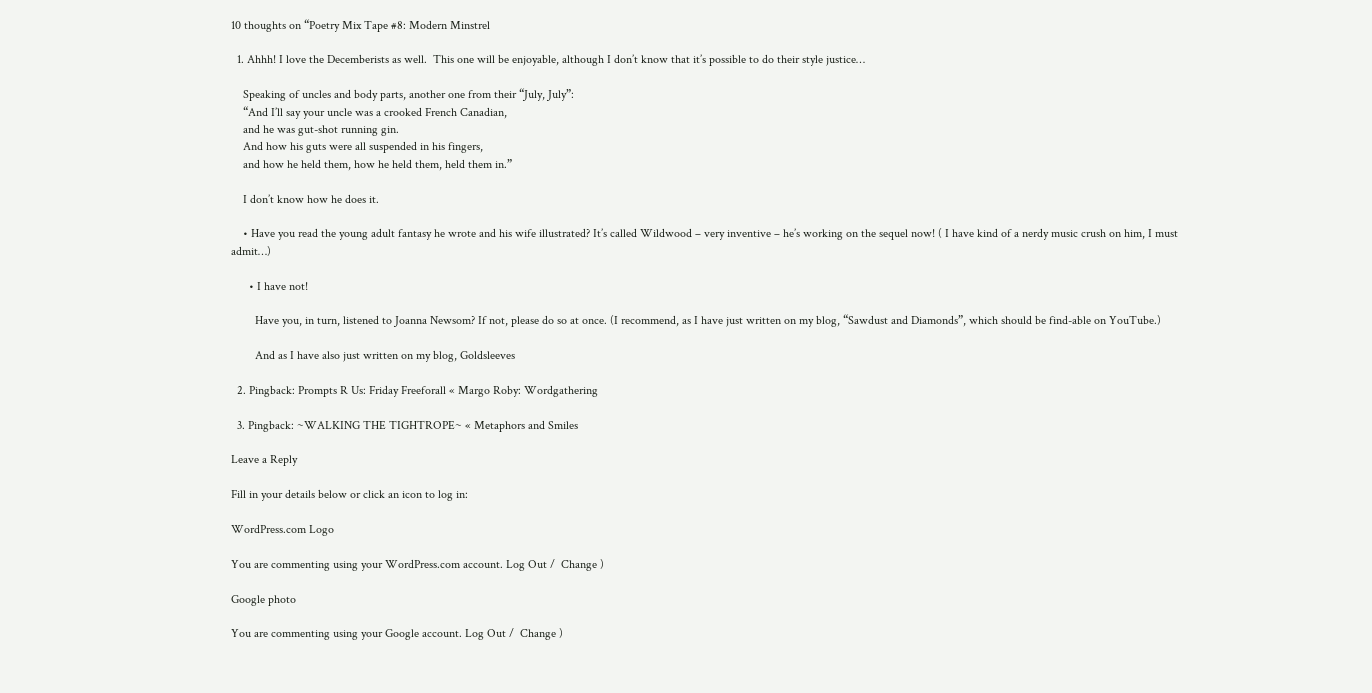10 thoughts on “Poetry Mix Tape #8: Modern Minstrel

  1. Ahhh! I love the Decemberists as well.  This one will be enjoyable, although I don’t know that it’s possible to do their style justice…

    Speaking of uncles and body parts, another one from their “July, July”:
    “And I’ll say your uncle was a crooked French Canadian,
    and he was gut-shot running gin.
    And how his guts were all suspended in his fingers,
    and how he held them, how he held them, held them in.”

    I don’t know how he does it.

    • Have you read the young adult fantasy he wrote and his wife illustrated? It’s called Wildwood – very inventive – he’s working on the sequel now! ( I have kind of a nerdy music crush on him, I must admit…)

      • I have not!

        Have you, in turn, listened to Joanna Newsom? If not, please do so at once. (I recommend, as I have just written on my blog, “Sawdust and Diamonds”, which should be find-able on YouTube.)

        And as I have also just written on my blog, Goldsleeves

  2. Pingback: Prompts R Us: Friday Freeforall « Margo Roby: Wordgathering

  3. Pingback: ~WALKING THE TIGHTROPE~ « Metaphors and Smiles

Leave a Reply

Fill in your details below or click an icon to log in:

WordPress.com Logo

You are commenting using your WordPress.com account. Log Out /  Change )

Google photo

You are commenting using your Google account. Log Out /  Change )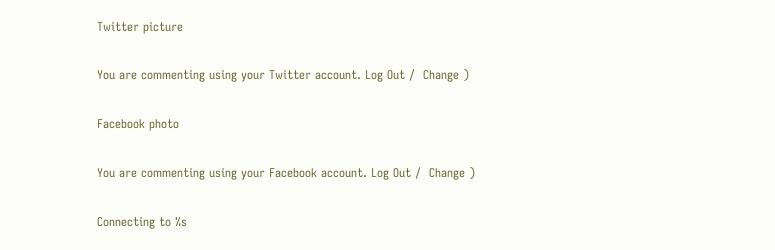Twitter picture

You are commenting using your Twitter account. Log Out /  Change )

Facebook photo

You are commenting using your Facebook account. Log Out /  Change )

Connecting to %s